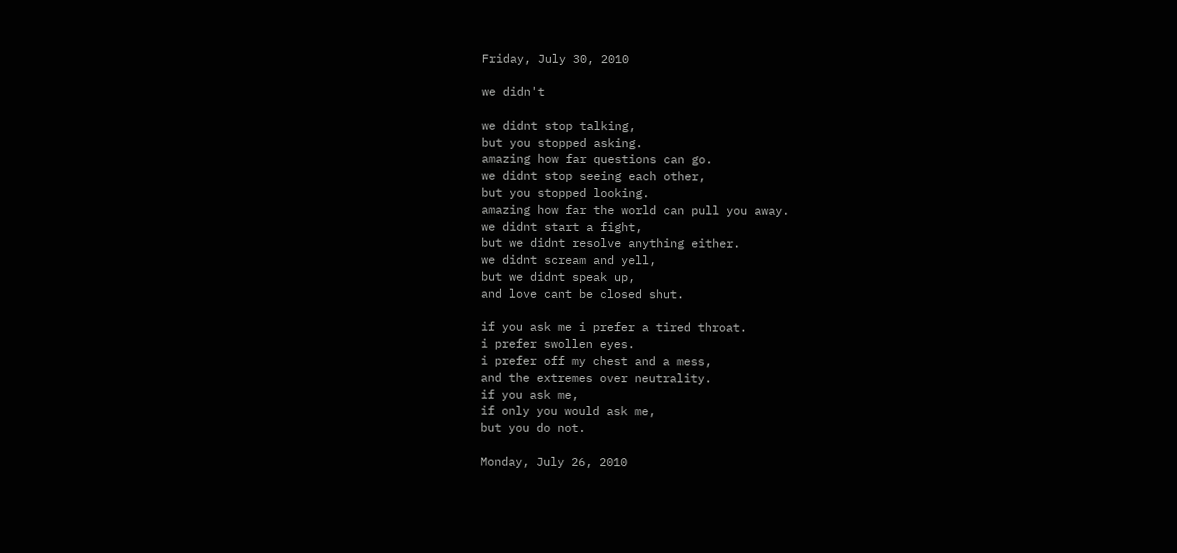Friday, July 30, 2010

we didn't

we didnt stop talking,
but you stopped asking.
amazing how far questions can go.
we didnt stop seeing each other,
but you stopped looking.
amazing how far the world can pull you away.
we didnt start a fight,
but we didnt resolve anything either.
we didnt scream and yell,
but we didnt speak up,
and love cant be closed shut.

if you ask me i prefer a tired throat.
i prefer swollen eyes.
i prefer off my chest and a mess,
and the extremes over neutrality.
if you ask me,
if only you would ask me,
but you do not.

Monday, July 26, 2010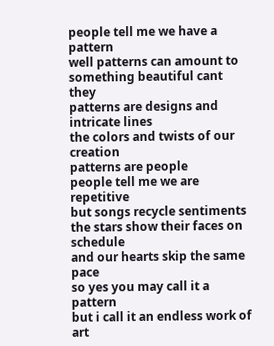people tell me we have a pattern
well patterns can amount to something beautiful cant they
patterns are designs and intricate lines
the colors and twists of our creation
patterns are people
people tell me we are repetitive
but songs recycle sentiments
the stars show their faces on schedule
and our hearts skip the same pace
so yes you may call it a pattern
but i call it an endless work of art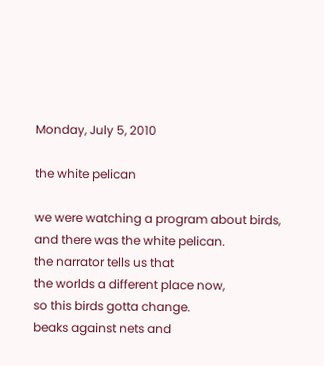Monday, July 5, 2010

the white pelican

we were watching a program about birds,
and there was the white pelican.
the narrator tells us that
the worlds a different place now,
so this birds gotta change.
beaks against nets and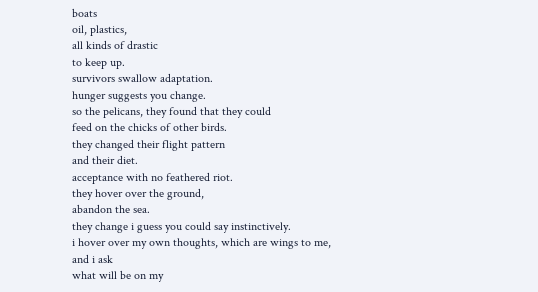boats
oil, plastics,
all kinds of drastic
to keep up.
survivors swallow adaptation.
hunger suggests you change.
so the pelicans, they found that they could
feed on the chicks of other birds.
they changed their flight pattern
and their diet.
acceptance with no feathered riot.
they hover over the ground,
abandon the sea.
they change i guess you could say instinctively.
i hover over my own thoughts, which are wings to me,
and i ask
what will be on my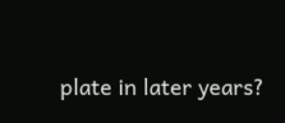plate in later years?